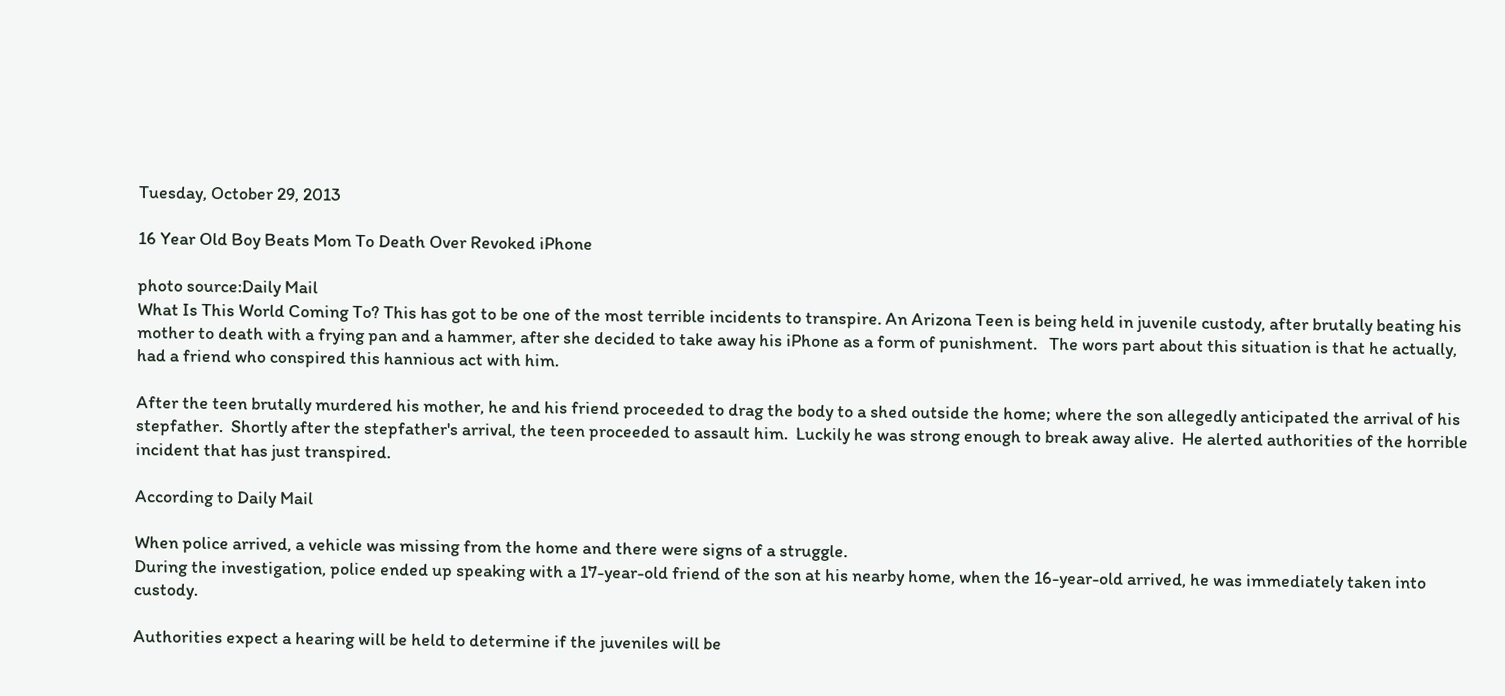Tuesday, October 29, 2013

16 Year Old Boy Beats Mom To Death Over Revoked iPhone

photo source:Daily Mail
What Is This World Coming To? This has got to be one of the most terrible incidents to transpire. An Arizona Teen is being held in juvenile custody, after brutally beating his mother to death with a frying pan and a hammer, after she decided to take away his iPhone as a form of punishment.   The wors part about this situation is that he actually, had a friend who conspired this hannious act with him.

After the teen brutally murdered his mother, he and his friend proceeded to drag the body to a shed outside the home; where the son allegedly anticipated the arrival of his stepfather.  Shortly after the stepfather's arrival, the teen proceeded to assault him.  Luckily he was strong enough to break away alive.  He alerted authorities of the horrible incident that has just transpired.

According to Daily Mail

When police arrived, a vehicle was missing from the home and there were signs of a struggle.
During the investigation, police ended up speaking with a 17-year-old friend of the son at his nearby home, when the 16-year-old arrived, he was immediately taken into custody.

Authorities expect a hearing will be held to determine if the juveniles will be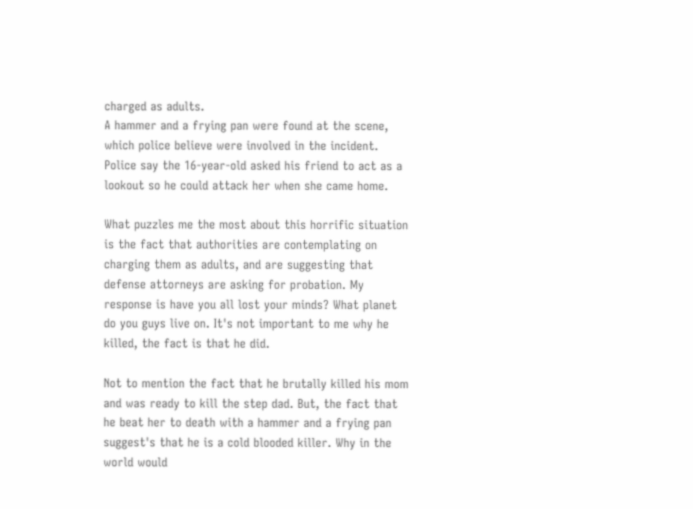charged as adults.
A hammer and a frying pan were found at the scene, which police believe were involved in the incident. Police say the 16-year-old asked his friend to act as a lookout so he could attack her when she came home.

What puzzles me the most about this horrific situation is the fact that authorities are contemplating on charging them as adults, and are suggesting that defense attorneys are asking for probation. My response is have you all lost your minds? What planet do you guys live on. It's not important to me why he killed, the fact is that he did.

Not to mention the fact that he brutally killed his mom and was ready to kill the step dad. But, the fact that he beat her to death with a hammer and a frying pan suggest's that he is a cold blooded killer. Why in the world would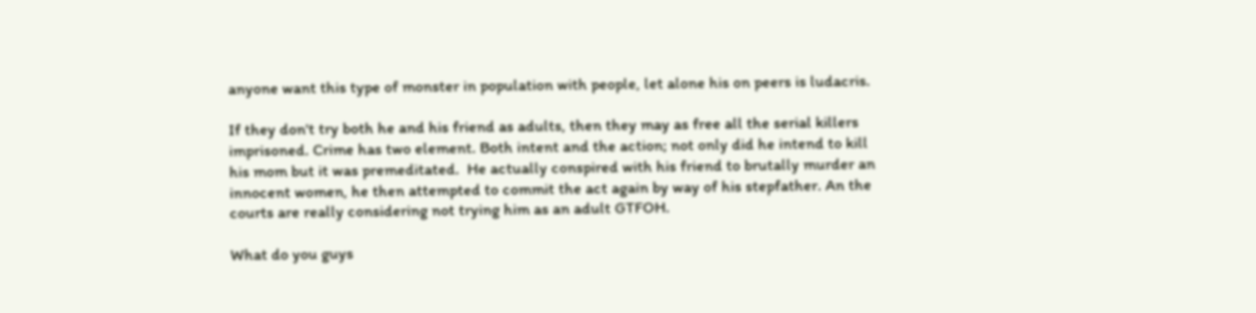anyone want this type of monster in population with people, let alone his on peers is ludacris.

If they don't try both he and his friend as adults, then they may as free all the serial killers imprisoned. Crime has two element. Both intent and the action; not only did he intend to kill his mom but it was premeditated.  He actually conspired with his friend to brutally murder an innocent women, he then attempted to commit the act again by way of his stepfather. An the courts are really considering not trying him as an adult GTFOH.

What do you guys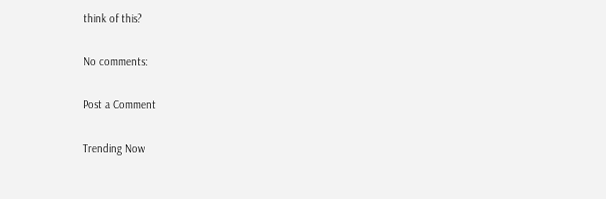think of this?

No comments:

Post a Comment

Trending Now